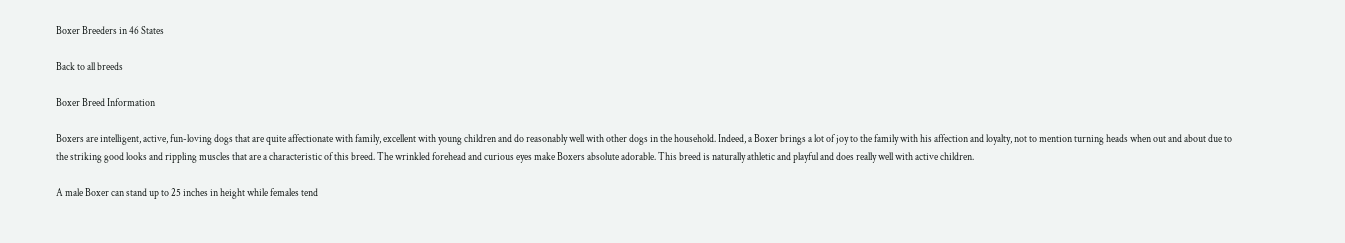Boxer Breeders in 46 States

Back to all breeds

Boxer Breed Information

Boxers are intelligent, active, fun-loving dogs that are quite affectionate with family, excellent with young children and do reasonably well with other dogs in the household. Indeed, a Boxer brings a lot of joy to the family with his affection and loyalty, not to mention turning heads when out and about due to the striking good looks and rippling muscles that are a characteristic of this breed. The wrinkled forehead and curious eyes make Boxers absolute adorable. This breed is naturally athletic and playful and does really well with active children.

A male Boxer can stand up to 25 inches in height while females tend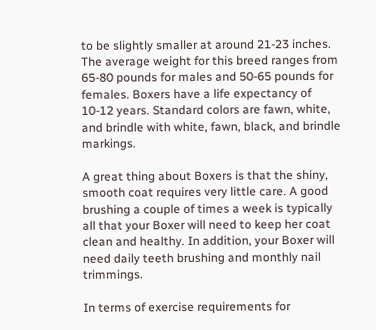to be slightly smaller at around 21-23 inches. The average weight for this breed ranges from 65-80 pounds for males and 50-65 pounds for females. Boxers have a life expectancy of 10-12 years. Standard colors are fawn, white, and brindle with white, fawn, black, and brindle markings.

A great thing about Boxers is that the shiny, smooth coat requires very little care. A good brushing a couple of times a week is typically all that your Boxer will need to keep her coat clean and healthy. In addition, your Boxer will need daily teeth brushing and monthly nail trimmings.

In terms of exercise requirements for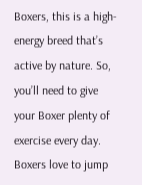Boxers, this is a high-energy breed that’s active by nature. So, you’ll need to give your Boxer plenty of exercise every day. Boxers love to jump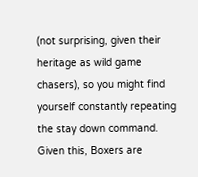(not surprising, given their heritage as wild game chasers), so you might find yourself constantly repeating the stay down command. Given this, Boxers are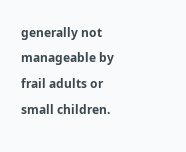generally not manageable by frail adults or small children.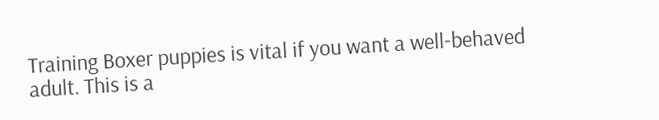Training Boxer puppies is vital if you want a well-behaved adult. This is a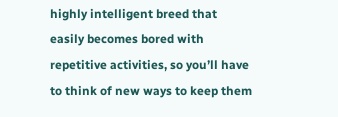highly intelligent breed that easily becomes bored with repetitive activities, so you’ll have to think of new ways to keep them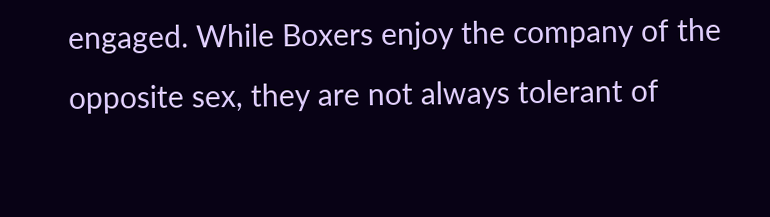engaged. While Boxers enjoy the company of the opposite sex, they are not always tolerant of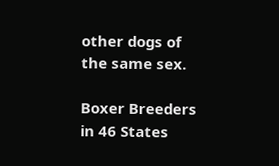other dogs of the same sex.

Boxer Breeders in 46 States